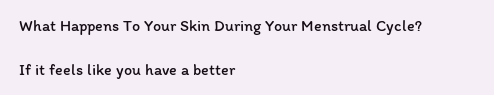What Happens To Your Skin During Your Menstrual Cycle?

If it feels like you have a better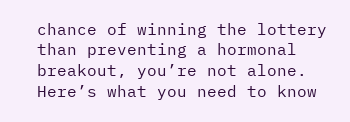chance of winning the lottery than preventing a hormonal breakout, you’re not alone. Here’s what you need to know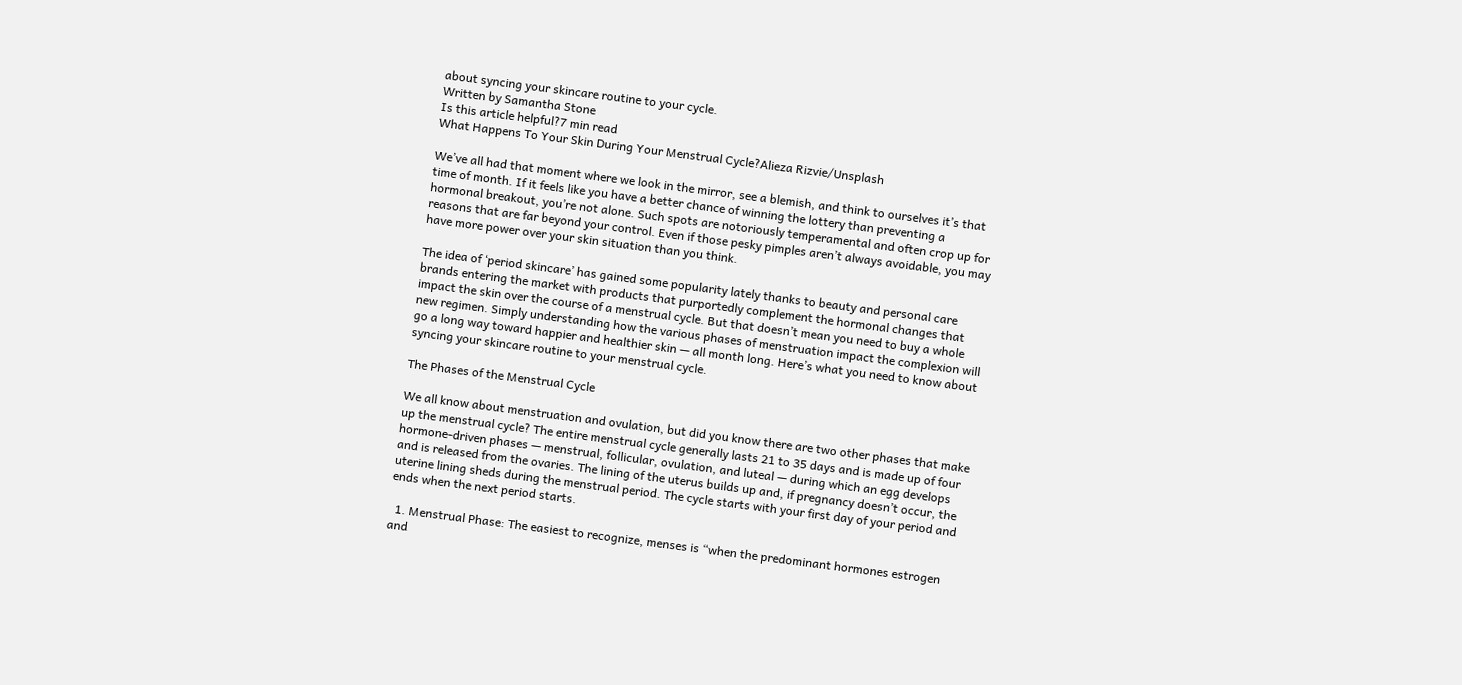about syncing your skincare routine to your cycle.
Written by Samantha Stone
Is this article helpful?7 min read
What Happens To Your Skin During Your Menstrual Cycle?Alieza Rizvie/Unsplash

We’ve all had that moment where we look in the mirror, see a blemish, and think to ourselves it’s that time of month. If it feels like you have a better chance of winning the lottery than preventing a hormonal breakout, you’re not alone. Such spots are notoriously temperamental and often crop up for reasons that are far beyond your control. Even if those pesky pimples aren’t always avoidable, you may have more power over your skin situation than you think.

The idea of ‘period skincare’ has gained some popularity lately thanks to beauty and personal care brands entering the market with products that purportedly complement the hormonal changes that impact the skin over the course of a menstrual cycle. But that doesn’t mean you need to buy a whole new regimen. Simply understanding how the various phases of menstruation impact the complexion will go a long way toward happier and healthier skin — all month long. Here’s what you need to know about syncing your skincare routine to your menstrual cycle.

The Phases of the Menstrual Cycle

We all know about menstruation and ovulation, but did you know there are two other phases that make up the menstrual cycle? The entire menstrual cycle generally lasts 21 to 35 days and is made up of four hormone-driven phases — menstrual, follicular, ovulation, and luteal — during which an egg develops and is released from the ovaries. The lining of the uterus builds up and, if pregnancy doesn’t occur, the uterine lining sheds during the menstrual period. The cycle starts with your first day of your period and ends when the next period starts.

  1. Menstrual Phase: The easiest to recognize, menses is “when the predominant hormones estrogen and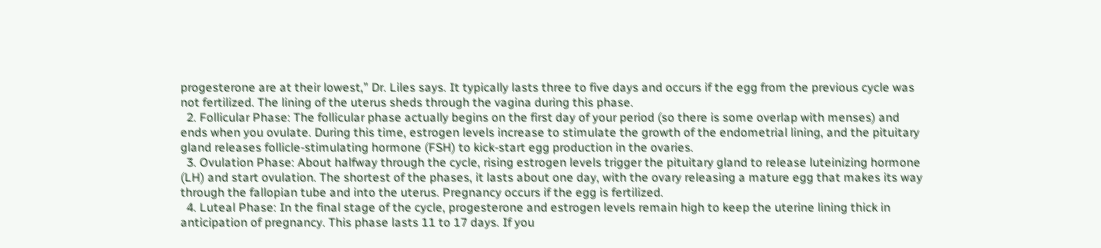progesterone are at their lowest,” Dr. Liles says. It typically lasts three to five days and occurs if the egg from the previous cycle was not fertilized. The lining of the uterus sheds through the vagina during this phase.
  2. Follicular Phase: The follicular phase actually begins on the first day of your period (so there is some overlap with menses) and ends when you ovulate. During this time, estrogen levels increase to stimulate the growth of the endometrial lining, and the pituitary gland releases follicle-stimulating hormone (FSH) to kick-start egg production in the ovaries.
  3. Ovulation Phase: About halfway through the cycle, rising estrogen levels trigger the pituitary gland to release luteinizing hormone (LH) and start ovulation. The shortest of the phases, it lasts about one day, with the ovary releasing a mature egg that makes its way through the fallopian tube and into the uterus. Pregnancy occurs if the egg is fertilized.
  4. Luteal Phase: In the final stage of the cycle, progesterone and estrogen levels remain high to keep the uterine lining thick in anticipation of pregnancy. This phase lasts 11 to 17 days. If you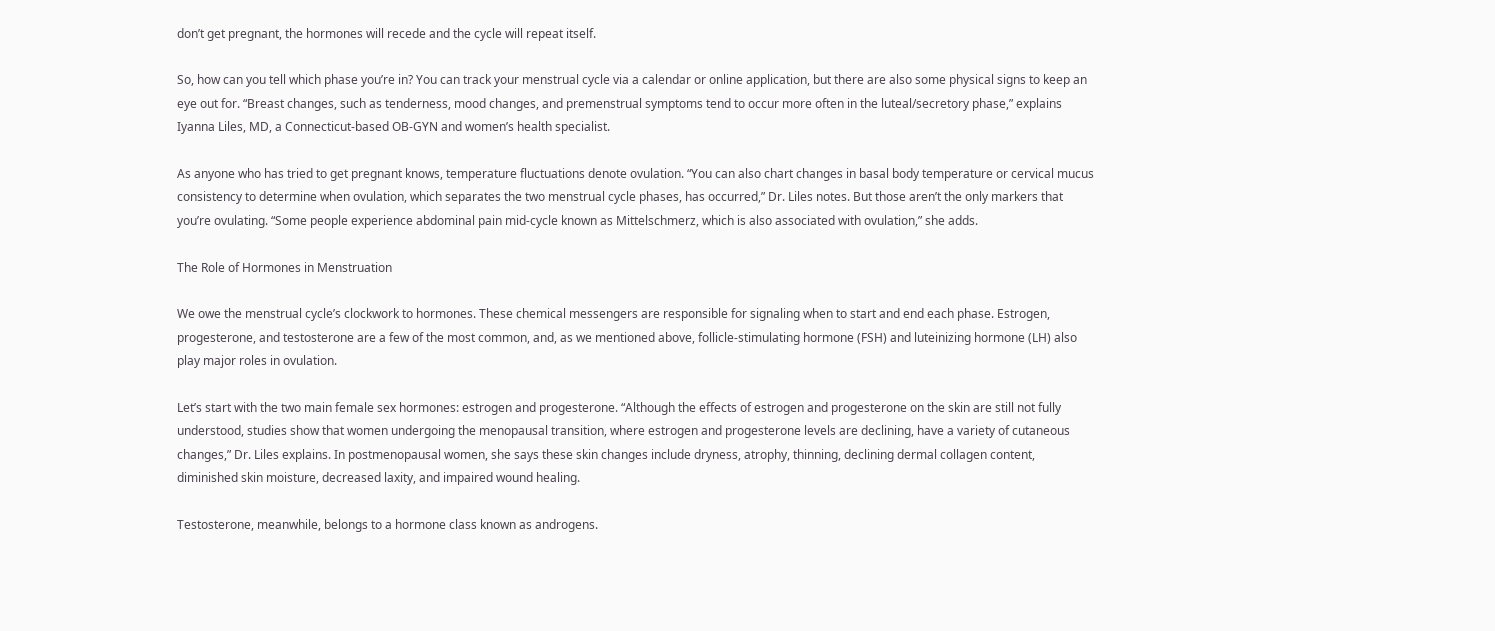don’t get pregnant, the hormones will recede and the cycle will repeat itself.

So, how can you tell which phase you’re in? You can track your menstrual cycle via a calendar or online application, but there are also some physical signs to keep an eye out for. “Breast changes, such as tenderness, mood changes, and premenstrual symptoms tend to occur more often in the luteal/secretory phase,” explains Iyanna Liles, MD, a Connecticut-based OB-GYN and women’s health specialist.

As anyone who has tried to get pregnant knows, temperature fluctuations denote ovulation. “You can also chart changes in basal body temperature or cervical mucus consistency to determine when ovulation, which separates the two menstrual cycle phases, has occurred,” Dr. Liles notes. But those aren’t the only markers that you’re ovulating. “Some people experience abdominal pain mid-cycle known as Mittelschmerz, which is also associated with ovulation,” she adds.

The Role of Hormones in Menstruation

We owe the menstrual cycle’s clockwork to hormones. These chemical messengers are responsible for signaling when to start and end each phase. Estrogen, progesterone, and testosterone are a few of the most common, and, as we mentioned above, follicle-stimulating hormone (FSH) and luteinizing hormone (LH) also play major roles in ovulation.

Let’s start with the two main female sex hormones: estrogen and progesterone. “Although the effects of estrogen and progesterone on the skin are still not fully understood, studies show that women undergoing the menopausal transition, where estrogen and progesterone levels are declining, have a variety of cutaneous changes,” Dr. Liles explains. In postmenopausal women, she says these skin changes include dryness, atrophy, thinning, declining dermal collagen content, diminished skin moisture, decreased laxity, and impaired wound healing.

Testosterone, meanwhile, belongs to a hormone class known as androgens.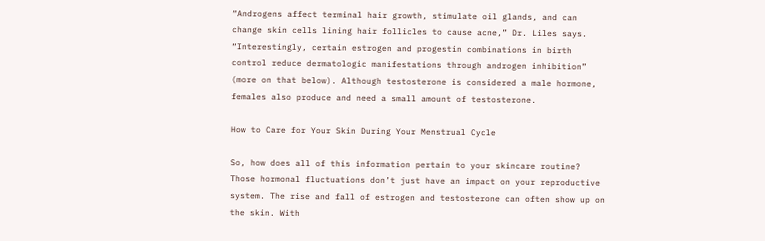“Androgens affect terminal hair growth, stimulate oil glands, and can change skin cells lining hair follicles to cause acne,” Dr. Liles says. “Interestingly, certain estrogen and progestin combinations in birth control reduce dermatologic manifestations through androgen inhibition” (more on that below). Although testosterone is considered a male hormone, females also produce and need a small amount of testosterone.

How to Care for Your Skin During Your Menstrual Cycle

So, how does all of this information pertain to your skincare routine? Those hormonal fluctuations don’t just have an impact on your reproductive system. The rise and fall of estrogen and testosterone can often show up on the skin. With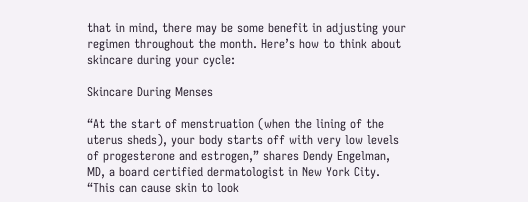that in mind, there may be some benefit in adjusting your regimen throughout the month. Here’s how to think about skincare during your cycle:

Skincare During Menses

“At the start of menstruation (when the lining of the uterus sheds), your body starts off with very low levels of progesterone and estrogen,” shares Dendy Engelman, MD, a board certified dermatologist in New York City. “This can cause skin to look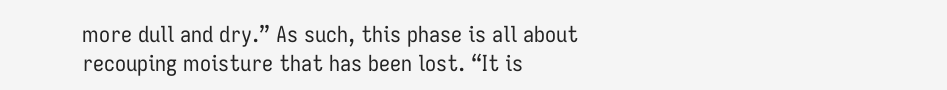more dull and dry.” As such, this phase is all about recouping moisture that has been lost. “It is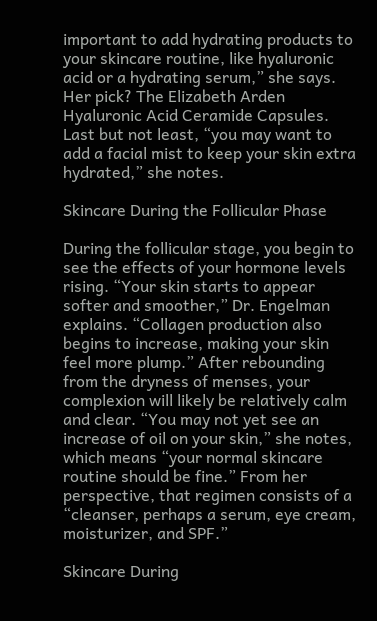important to add hydrating products to your skincare routine, like hyaluronic acid or a hydrating serum,” she says. Her pick? The Elizabeth Arden Hyaluronic Acid Ceramide Capsules. Last but not least, “you may want to add a facial mist to keep your skin extra hydrated,” she notes.

Skincare During the Follicular Phase

During the follicular stage, you begin to see the effects of your hormone levels rising. “Your skin starts to appear softer and smoother,” Dr. Engelman explains. “Collagen production also begins to increase, making your skin feel more plump.” After rebounding from the dryness of menses, your complexion will likely be relatively calm and clear. “You may not yet see an increase of oil on your skin,” she notes, which means “your normal skincare routine should be fine.” From her perspective, that regimen consists of a “cleanser, perhaps a serum, eye cream, moisturizer, and SPF.”

Skincare During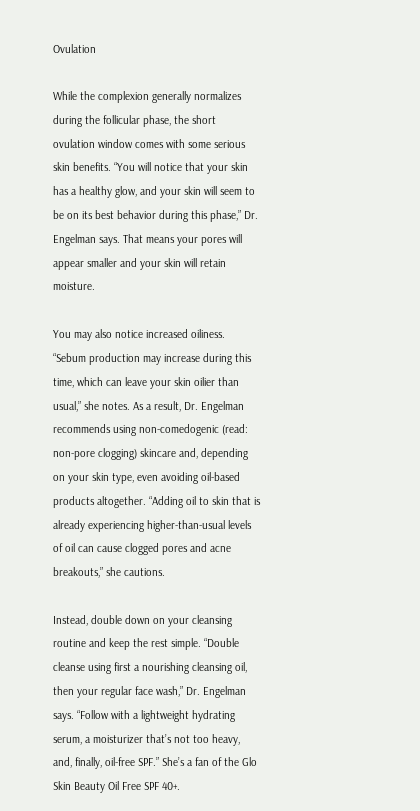Ovulation

While the complexion generally normalizes during the follicular phase, the short ovulation window comes with some serious skin benefits. “You will notice that your skin has a healthy glow, and your skin will seem to be on its best behavior during this phase,” Dr. Engelman says. That means your pores will appear smaller and your skin will retain moisture.

You may also notice increased oiliness. “Sebum production may increase during this time, which can leave your skin oilier than usual,” she notes. As a result, Dr. Engelman recommends using non-comedogenic (read: non-pore clogging) skincare and, depending on your skin type, even avoiding oil-based products altogether. “Adding oil to skin that is already experiencing higher-than-usual levels of oil can cause clogged pores and acne breakouts,” she cautions.

Instead, double down on your cleansing routine and keep the rest simple. “Double cleanse using first a nourishing cleansing oil, then your regular face wash,” Dr. Engelman says. “Follow with a lightweight hydrating serum, a moisturizer that’s not too heavy, and, finally, oil-free SPF.” She’s a fan of the Glo Skin Beauty Oil Free SPF 40+.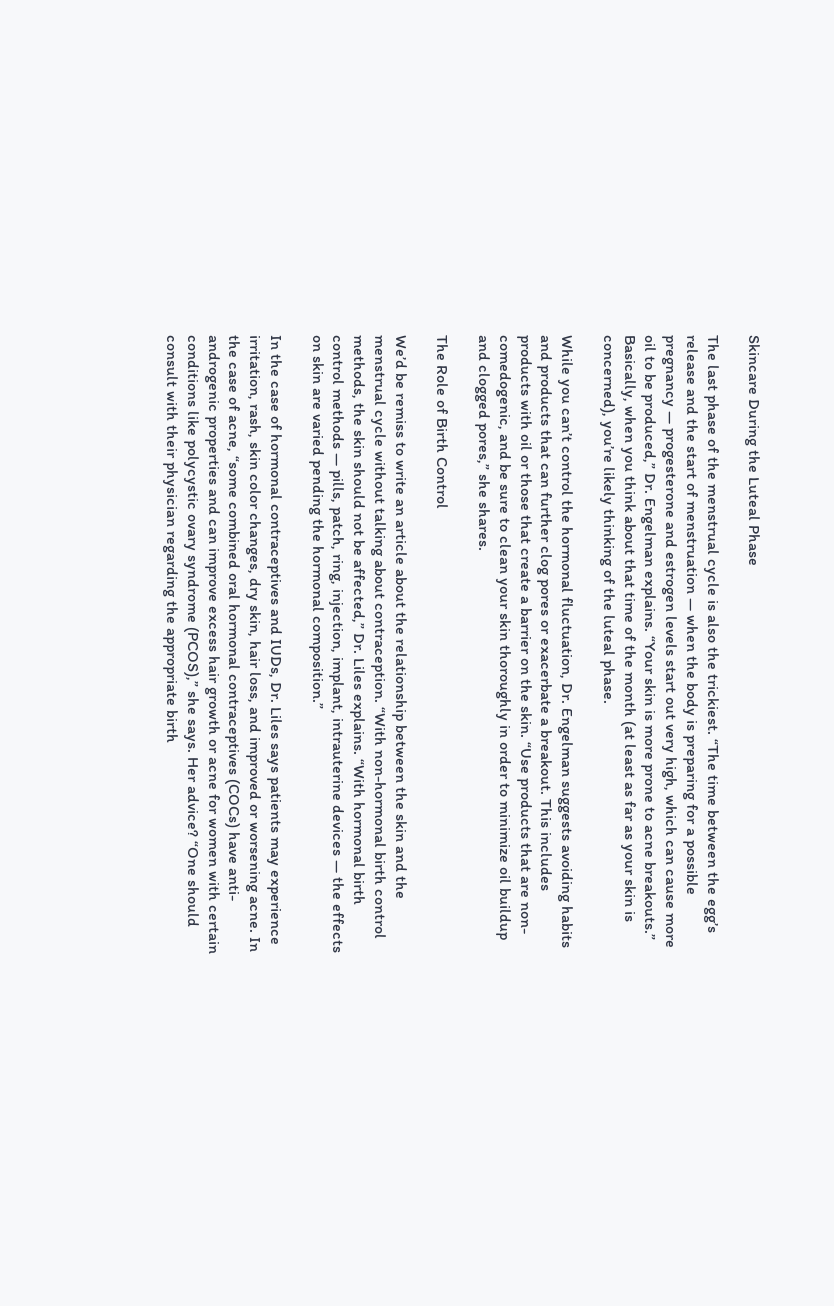Skincare During the Luteal Phase

The last phase of the menstrual cycle is also the trickiest. “The time between the egg’s release and the start of menstruation — when the body is preparing for a possible pregnancy — progesterone and estrogen levels start out very high, which can cause more oil to be produced,” Dr. Engelman explains. “Your skin is more prone to acne breakouts.” Basically, when you think about that time of the month (at least as far as your skin is concerned), you’re likely thinking of the luteal phase.

While you can’t control the hormonal fluctuation, Dr. Engelman suggests avoiding habits and products that can further clog pores or exacerbate a breakout. This includes products with oil or those that create a barrier on the skin. “Use products that are non-comedogenic, and be sure to clean your skin thoroughly in order to minimize oil buildup and clogged pores,” she shares.

The Role of Birth Control

We’d be remiss to write an article about the relationship between the skin and the menstrual cycle without talking about contraception. “With non-hormonal birth control methods, the skin should not be affected,” Dr. Liles explains. “With hormonal birth control methods — pills, patch, ring, injection, implant, intrauterine devices — the effects on skin are varied pending the hormonal composition.”

In the case of hormonal contraceptives and IUDs, Dr. Liles says patients may experience irritation, rash, skin color changes, dry skin, hair loss, and improved or worsening acne. In the case of acne, “some combined oral hormonal contraceptives (COCs) have anti-androgenic properties and can improve excess hair growth or acne for women with certain conditions like polycystic ovary syndrome (PCOS),” she says. Her advice? “One should consult with their physician regarding the appropriate birth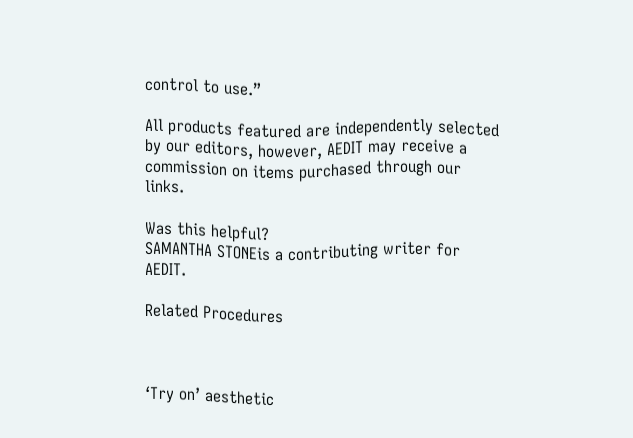control to use.”

All products featured are independently selected by our editors, however, AEDIT may receive a commission on items purchased through our links.

Was this helpful?
SAMANTHA STONEis a contributing writer for AEDIT.

Related Procedures



‘Try on’ aesthetic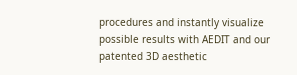procedures and instantly visualize possible results with AEDIT and our patented 3D aesthetic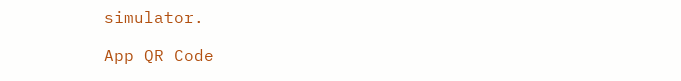simulator.

App QR Code